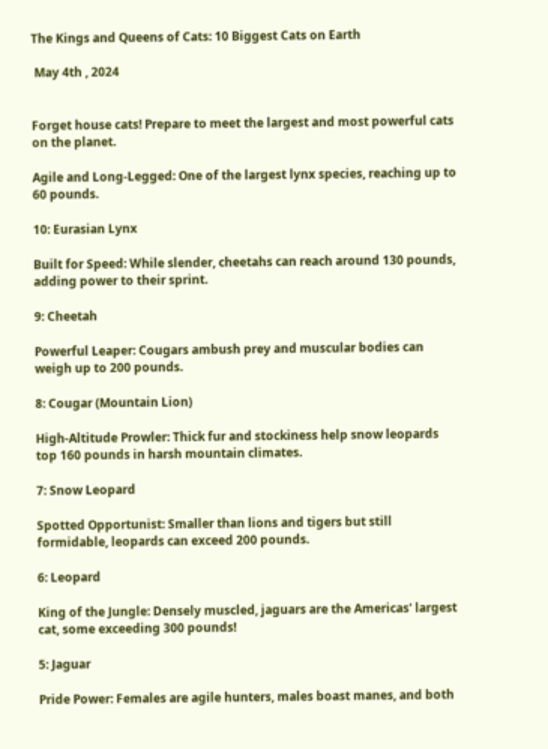The Kings and Queens of Cats: 10 Biggest Cats on Earth

 May 4th , 2024


Forget house cats! Prepare to meet the largest and most powerful cats on the planet.

Agile and Long-Legged: One of the largest lynx species, reaching up to 60 pounds.

10: Eurasian Lynx

Built for Speed: While slender, cheetahs can reach around 130 pounds, adding power to their sprint.

9: Cheetah

Powerful Leaper: Cougars ambush prey and muscular bodies can weigh up to 200 pounds.

8: Cougar (Mountain Lion)

High-Altitude Prowler: Thick fur and stockiness help snow leopards top 160 pounds in harsh mountain climates.

7: Snow Leopard

Spotted Opportunist: Smaller than lions and tigers but still formidable, leopards can exceed 200 pounds.

6: Leopard

King of the Jungle: Densely muscled, jaguars are the Americas' largest cat, some exceeding 300 pounds!

5: Jaguar

Pride Power: Females are agile hunters, males boast manes, and both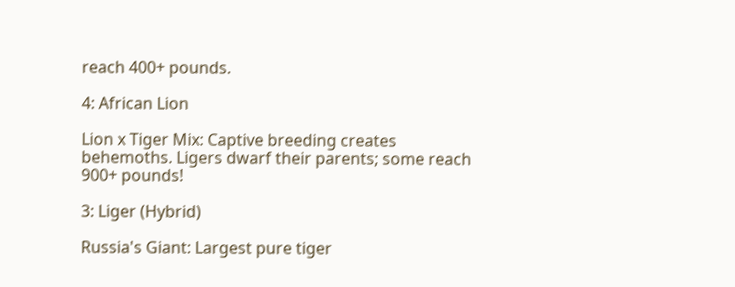reach 400+ pounds.

4: African Lion

Lion x Tiger Mix: Captive breeding creates behemoths. Ligers dwarf their parents; some reach 900+ pounds!

3: Liger (Hybrid)

Russia's Giant: Largest pure tiger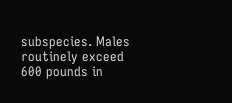subspecies. Males routinely exceed 600 pounds in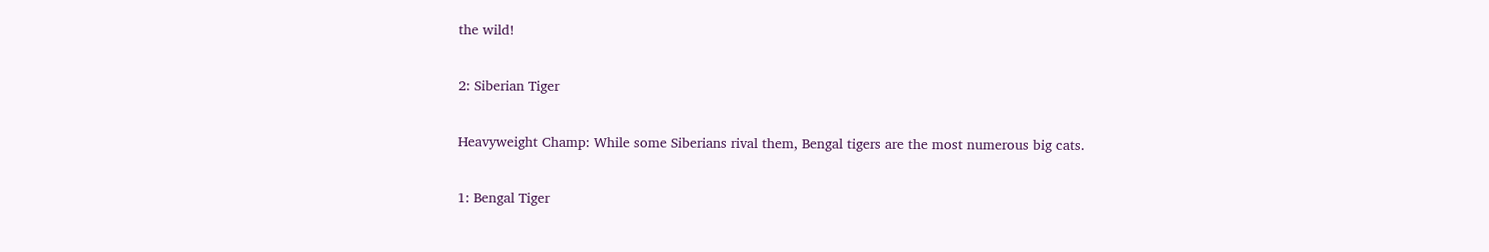the wild!

2: Siberian Tiger

Heavyweight Champ: While some Siberians rival them, Bengal tigers are the most numerous big cats.

1: Bengal Tiger